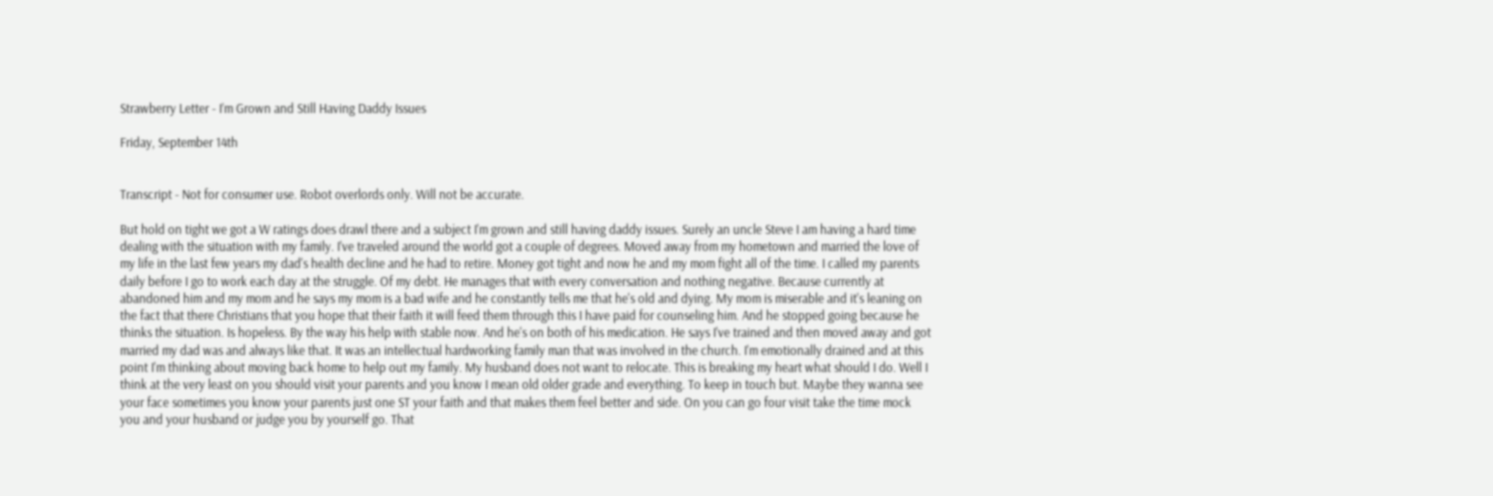Strawberry Letter - I’m Grown and Still Having Daddy Issues

Friday, September 14th


Transcript - Not for consumer use. Robot overlords only. Will not be accurate.

But hold on tight we got a W ratings does drawl there and a subject I'm grown and still having daddy issues. Surely an uncle Steve I am having a hard time dealing with the situation with my family. I've traveled around the world got a couple of degrees. Moved away from my hometown and married the love of my life in the last few years my dad's health decline and he had to retire. Money got tight and now he and my mom fight all of the time. I called my parents daily before I go to work each day at the struggle. Of my debt. He manages that with every conversation and nothing negative. Because currently at abandoned him and my mom and he says my mom is a bad wife and he constantly tells me that he's old and dying. My mom is miserable and it's leaning on the fact that there Christians that you hope that their faith it will feed them through this I have paid for counseling him. And he stopped going because he thinks the situation. Is hopeless. By the way his help with stable now. And he's on both of his medication. He says I've trained and then moved away and got married my dad was and always like that. It was an intellectual hardworking family man that was involved in the church. I'm emotionally drained and at this point I'm thinking about moving back home to help out my family. My husband does not want to relocate. This is breaking my heart what should I do. Well I think at the very least on you should visit your parents and you know I mean old older grade and everything. To keep in touch but. Maybe they wanna see your face sometimes you know your parents just one ST your faith and that makes them feel better and side. On you can go four visit take the time mock you and your husband or judge you by yourself go. That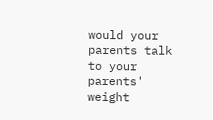would your parents talk to your parents' weight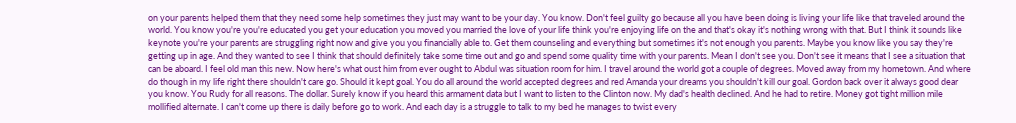on your parents helped them that they need some help sometimes they just may want to be your day. You know. Don't feel guilty go because all you have been doing is living your life like that traveled around the world. You know you're you're educated you get your education you moved you married the love of your life think you're enjoying life on the and that's okay it's nothing wrong with that. But I think it sounds like keynote you're your parents are struggling right now and give you you financially able to. Get them counseling and everything but sometimes it's not enough you parents. Maybe you know like you say they're getting up in age. And they wanted to see I think that should definitely take some time out and go and spend some quality time with your parents. Mean I don't see you. Don't see it means that I see a situation that can be aboard. I feel old man this new. Now here's what oust him from ever ought to Abdul was situation room for him. I travel around the world got a couple of degrees. Moved away from my hometown. And where do though in my life right there shouldn't care go. Should it kept goal. You do all around the world accepted degrees and red Amanda your dreams you shouldn't kill our goal. Gordon back over it always good dear you know. You Rudy for all reasons. The dollar. Surely know if you heard this armament data but I want to listen to the Clinton now. My dad's health declined. And he had to retire. Money got tight million mile mollified alternate. I can't come up there is daily before go to work. And each day is a struggle to talk to my bed he manages to twist every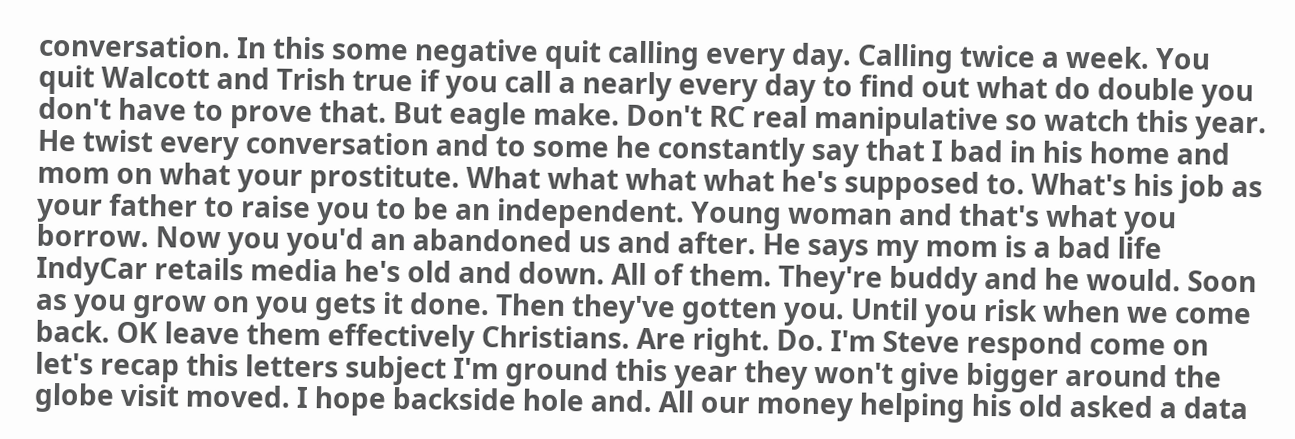conversation. In this some negative quit calling every day. Calling twice a week. You quit Walcott and Trish true if you call a nearly every day to find out what do double you don't have to prove that. But eagle make. Don't RC real manipulative so watch this year. He twist every conversation and to some he constantly say that I bad in his home and mom on what your prostitute. What what what what he's supposed to. What's his job as your father to raise you to be an independent. Young woman and that's what you borrow. Now you you'd an abandoned us and after. He says my mom is a bad life IndyCar retails media he's old and down. All of them. They're buddy and he would. Soon as you grow on you gets it done. Then they've gotten you. Until you risk when we come back. OK leave them effectively Christians. Are right. Do. I'm Steve respond come on let's recap this letters subject I'm ground this year they won't give bigger around the globe visit moved. I hope backside hole and. All our money helping his old asked a data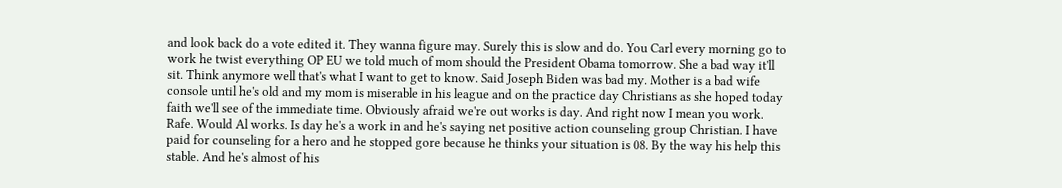and look back do a vote edited it. They wanna figure may. Surely this is slow and do. You Carl every morning go to work he twist everything OP EU we told much of mom should the President Obama tomorrow. She a bad way it'll sit. Think anymore well that's what I want to get to know. Said Joseph Biden was bad my. Mother is a bad wife console until he's old and my mom is miserable in his league and on the practice day Christians as she hoped today faith we'll see of the immediate time. Obviously afraid we're out works is day. And right now I mean you work. Rafe. Would Al works. Is day he's a work in and he's saying net positive action counseling group Christian. I have paid for counseling for a hero and he stopped gore because he thinks your situation is 08. By the way his help this stable. And he's almost of his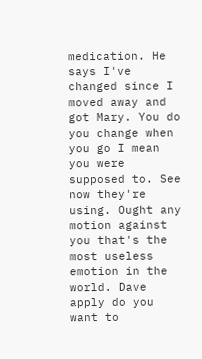medication. He says I've changed since I moved away and got Mary. You do you change when you go I mean you were supposed to. See now they're using. Ought any motion against you that's the most useless emotion in the world. Dave apply do you want to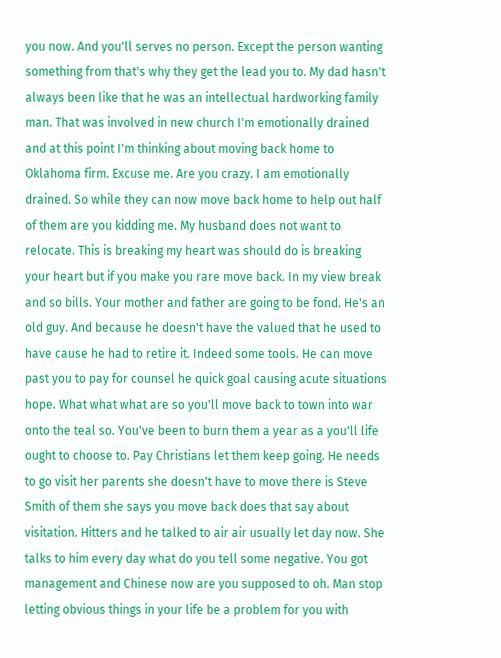you now. And you'll serves no person. Except the person wanting something from that's why they get the lead you to. My dad hasn't always been like that he was an intellectual hardworking family man. That was involved in new church I'm emotionally drained and at this point I'm thinking about moving back home to Oklahoma firm. Excuse me. Are you crazy. I am emotionally drained. So while they can now move back home to help out half of them are you kidding me. My husband does not want to relocate. This is breaking my heart was should do is breaking your heart but if you make you rare move back. In my view break and so bills. Your mother and father are going to be fond. He's an old guy. And because he doesn't have the valued that he used to have cause he had to retire it. Indeed some tools. He can move past you to pay for counsel he quick goal causing acute situations hope. What what what are so you'll move back to town into war onto the teal so. You've been to burn them a year as a you'll life ought to choose to. Pay Christians let them keep going. He needs to go visit her parents she doesn't have to move there is Steve Smith of them she says you move back does that say about visitation. Hitters and he talked to air air usually let day now. She talks to him every day what do you tell some negative. You got management and Chinese now are you supposed to oh. Man stop letting obvious things in your life be a problem for you with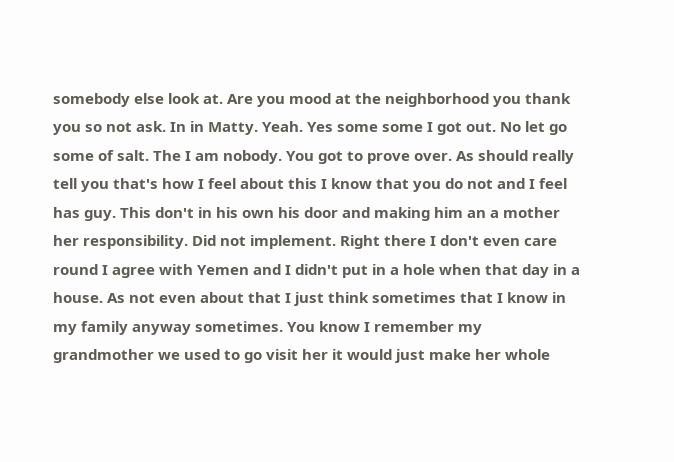somebody else look at. Are you mood at the neighborhood you thank you so not ask. In in Matty. Yeah. Yes some some I got out. No let go some of salt. The I am nobody. You got to prove over. As should really tell you that's how I feel about this I know that you do not and I feel has guy. This don't in his own his door and making him an a mother her responsibility. Did not implement. Right there I don't even care round I agree with Yemen and I didn't put in a hole when that day in a house. As not even about that I just think sometimes that I know in my family anyway sometimes. You know I remember my grandmother we used to go visit her it would just make her whole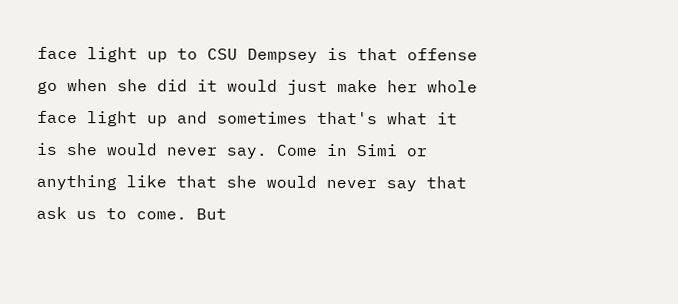face light up to CSU Dempsey is that offense go when she did it would just make her whole face light up and sometimes that's what it is she would never say. Come in Simi or anything like that she would never say that ask us to come. But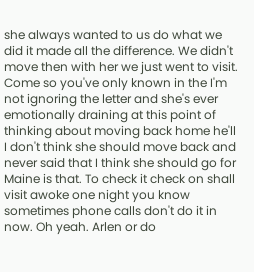she always wanted to us do what we did it made all the difference. We didn't move then with her we just went to visit. Come so you've only known in the I'm not ignoring the letter and she's ever emotionally draining at this point of thinking about moving back home he'll I don't think she should move back and never said that I think she should go for Maine is that. To check it check on shall visit awoke one night you know sometimes phone calls don't do it in now. Oh yeah. Arlen or do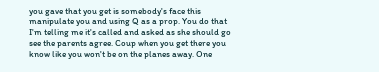you gave that you get is somebody's face this manipulate you and using Q as a prop. You do that I'm telling me it's called and asked as she should go see the parents agree. Coup when you get there you know like you won't be on the planes away. One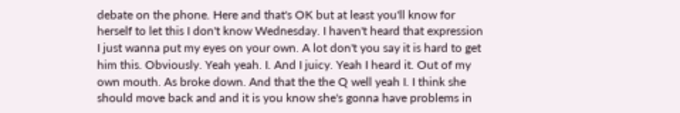debate on the phone. Here and that's OK but at least you'll know for herself to let this I don't know Wednesday. I haven't heard that expression I just wanna put my eyes on your own. A lot don't you say it is hard to get him this. Obviously. Yeah yeah. I. And I juicy. Yeah I heard it. Out of my own mouth. As broke down. And that the the Q well yeah I. I think she should move back and and it is you know she's gonna have problems in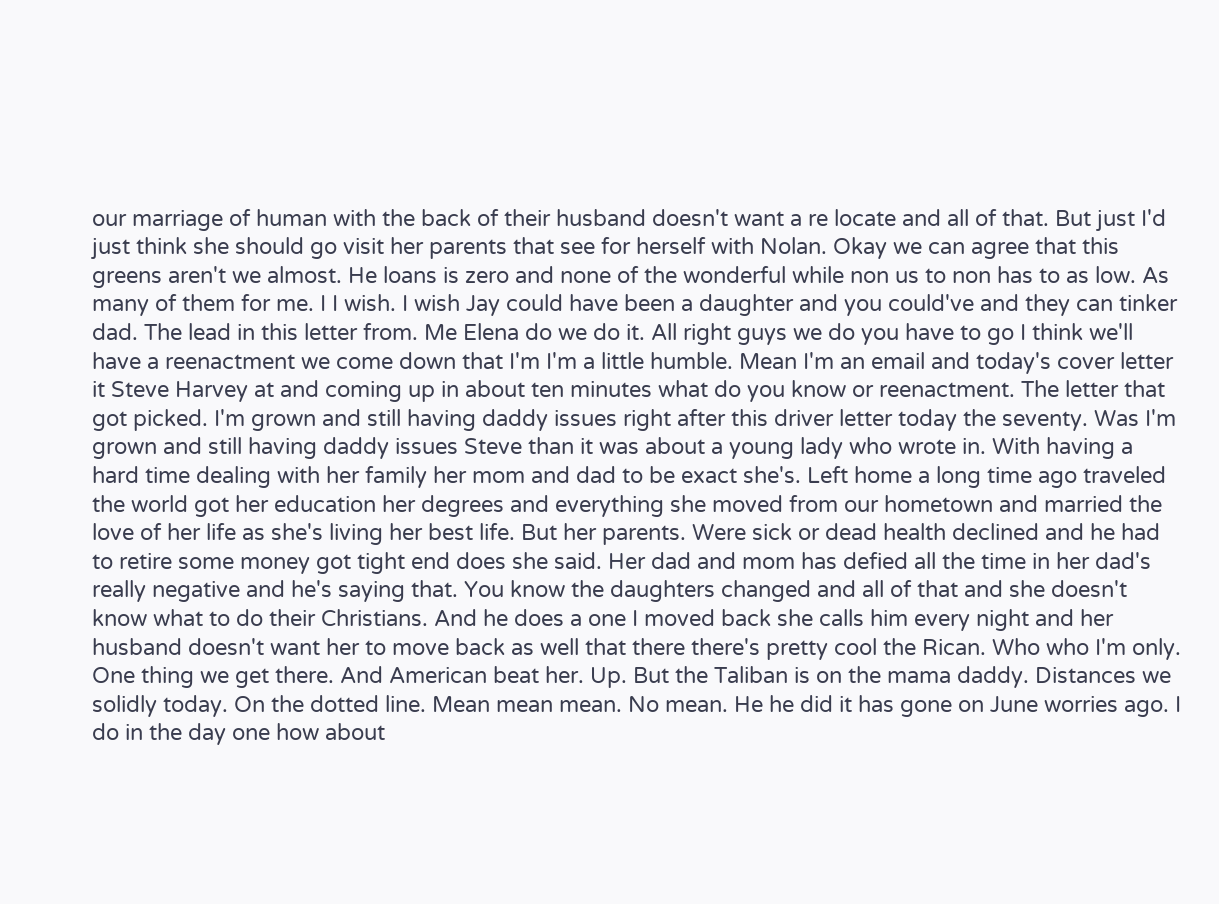our marriage of human with the back of their husband doesn't want a re locate and all of that. But just I'd just think she should go visit her parents that see for herself with Nolan. Okay we can agree that this greens aren't we almost. He loans is zero and none of the wonderful while non us to non has to as low. As many of them for me. I I wish. I wish Jay could have been a daughter and you could've and they can tinker dad. The lead in this letter from. Me Elena do we do it. All right guys we do you have to go I think we'll have a reenactment we come down that I'm I'm a little humble. Mean I'm an email and today's cover letter it Steve Harvey at and coming up in about ten minutes what do you know or reenactment. The letter that got picked. I'm grown and still having daddy issues right after this driver letter today the seventy. Was I'm grown and still having daddy issues Steve than it was about a young lady who wrote in. With having a hard time dealing with her family her mom and dad to be exact she's. Left home a long time ago traveled the world got her education her degrees and everything she moved from our hometown and married the love of her life as she's living her best life. But her parents. Were sick or dead health declined and he had to retire some money got tight end does she said. Her dad and mom has defied all the time in her dad's really negative and he's saying that. You know the daughters changed and all of that and she doesn't know what to do their Christians. And he does a one I moved back she calls him every night and her husband doesn't want her to move back as well that there there's pretty cool the Rican. Who who I'm only. One thing we get there. And American beat her. Up. But the Taliban is on the mama daddy. Distances we solidly today. On the dotted line. Mean mean mean. No mean. He he did it has gone on June worries ago. I do in the day one how about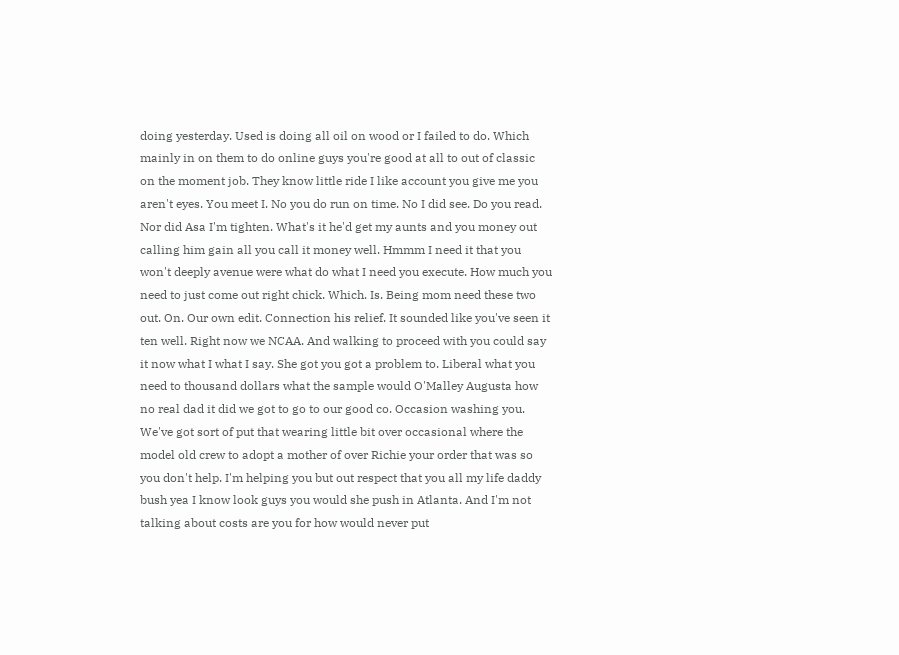doing yesterday. Used is doing all oil on wood or I failed to do. Which mainly in on them to do online guys you're good at all to out of classic on the moment job. They know little ride I like account you give me you aren't eyes. You meet I. No you do run on time. No I did see. Do you read. Nor did Asa I'm tighten. What's it he'd get my aunts and you money out calling him gain all you call it money well. Hmmm I need it that you won't deeply avenue were what do what I need you execute. How much you need to just come out right chick. Which. Is. Being mom need these two out. On. Our own edit. Connection his relief. It sounded like you've seen it ten well. Right now we NCAA. And walking to proceed with you could say it now what I what I say. She got you got a problem to. Liberal what you need to thousand dollars what the sample would O'Malley Augusta how no real dad it did we got to go to our good co. Occasion washing you. We've got sort of put that wearing little bit over occasional where the model old crew to adopt a mother of over Richie your order that was so you don't help. I'm helping you but out respect that you all my life daddy bush yea I know look guys you would she push in Atlanta. And I'm not talking about costs are you for how would never put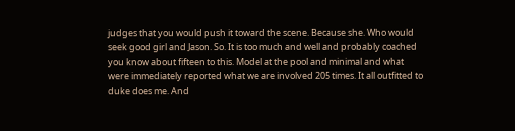judges that you would push it toward the scene. Because she. Who would seek good girl and Jason. So. It is too much and well and probably coached you know about fifteen to this. Model at the pool and minimal and what were immediately reported what we are involved 205 times. It all outfitted to duke does me. And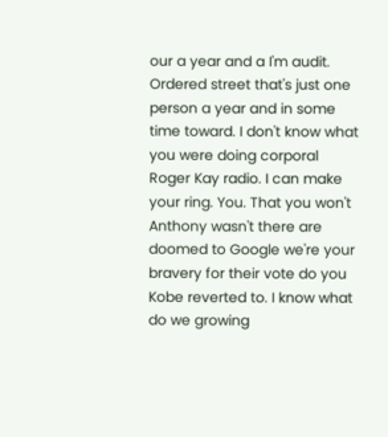our a year and a I'm audit. Ordered street that's just one person a year and in some time toward. I don't know what you were doing corporal Roger Kay radio. I can make your ring. You. That you won't Anthony wasn't there are doomed to Google we're your bravery for their vote do you Kobe reverted to. I know what do we growing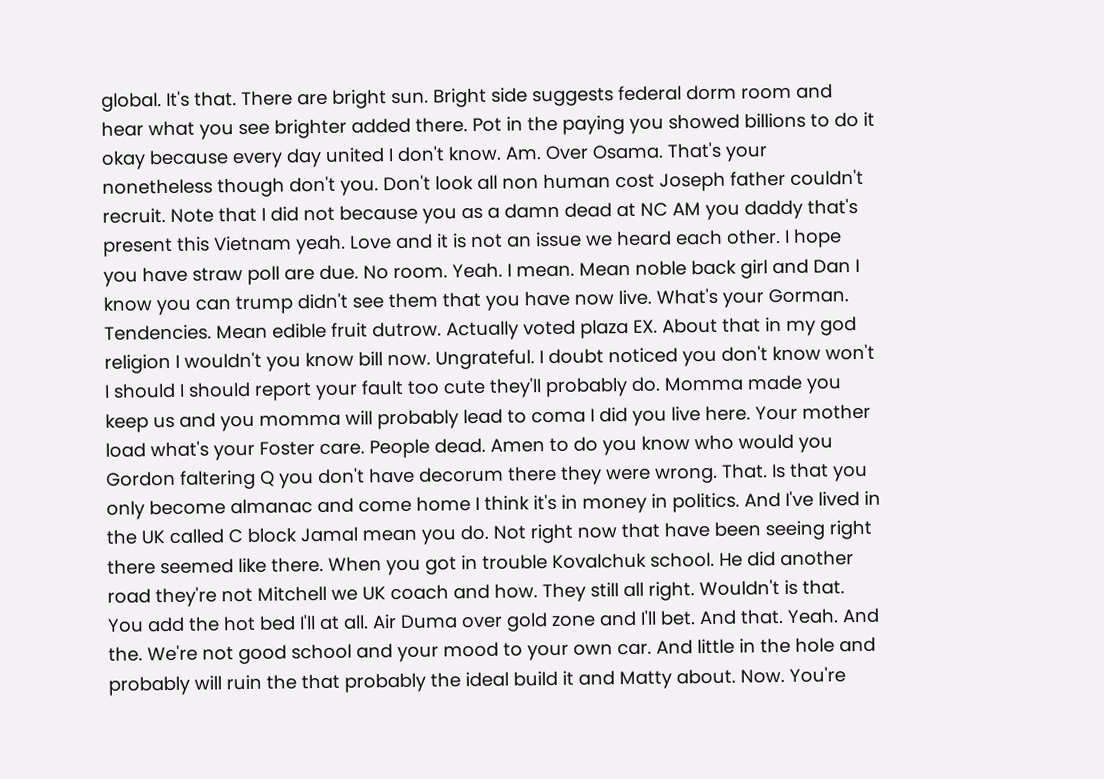global. It's that. There are bright sun. Bright side suggests federal dorm room and hear what you see brighter added there. Pot in the paying you showed billions to do it okay because every day united I don't know. Am. Over Osama. That's your nonetheless though don't you. Don't look all non human cost Joseph father couldn't recruit. Note that I did not because you as a damn dead at NC AM you daddy that's present this Vietnam yeah. Love and it is not an issue we heard each other. I hope you have straw poll are due. No room. Yeah. I mean. Mean noble back girl and Dan I know you can trump didn't see them that you have now live. What's your Gorman. Tendencies. Mean edible fruit dutrow. Actually voted plaza EX. About that in my god religion I wouldn't you know bill now. Ungrateful. I doubt noticed you don't know won't I should I should report your fault too cute they'll probably do. Momma made you keep us and you momma will probably lead to coma I did you live here. Your mother load what's your Foster care. People dead. Amen to do you know who would you Gordon faltering Q you don't have decorum there they were wrong. That. Is that you only become almanac and come home I think it's in money in politics. And I've lived in the UK called C block Jamal mean you do. Not right now that have been seeing right there seemed like there. When you got in trouble Kovalchuk school. He did another road they're not Mitchell we UK coach and how. They still all right. Wouldn't is that. You add the hot bed I'll at all. Air Duma over gold zone and I'll bet. And that. Yeah. And the. We're not good school and your mood to your own car. And little in the hole and probably will ruin the that probably the ideal build it and Matty about. Now. You're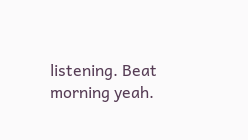listening. Beat morning yeah.